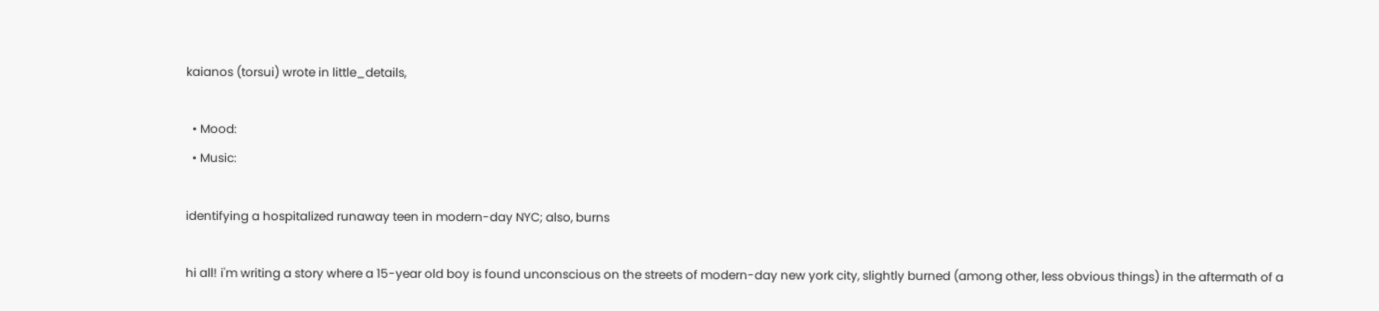kaianos (torsui) wrote in little_details,

  • Mood:
  • Music:

identifying a hospitalized runaway teen in modern-day NYC; also, burns

hi all! i'm writing a story where a 15-year old boy is found unconscious on the streets of modern-day new york city, slightly burned (among other, less obvious things) in the aftermath of a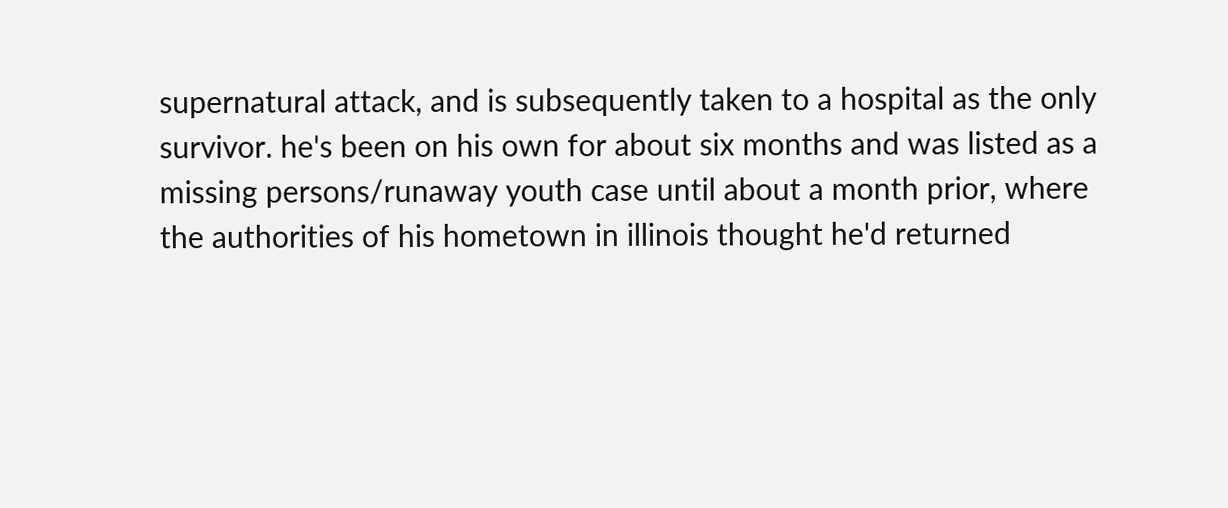supernatural attack, and is subsequently taken to a hospital as the only survivor. he's been on his own for about six months and was listed as a missing persons/runaway youth case until about a month prior, where the authorities of his hometown in illinois thought he'd returned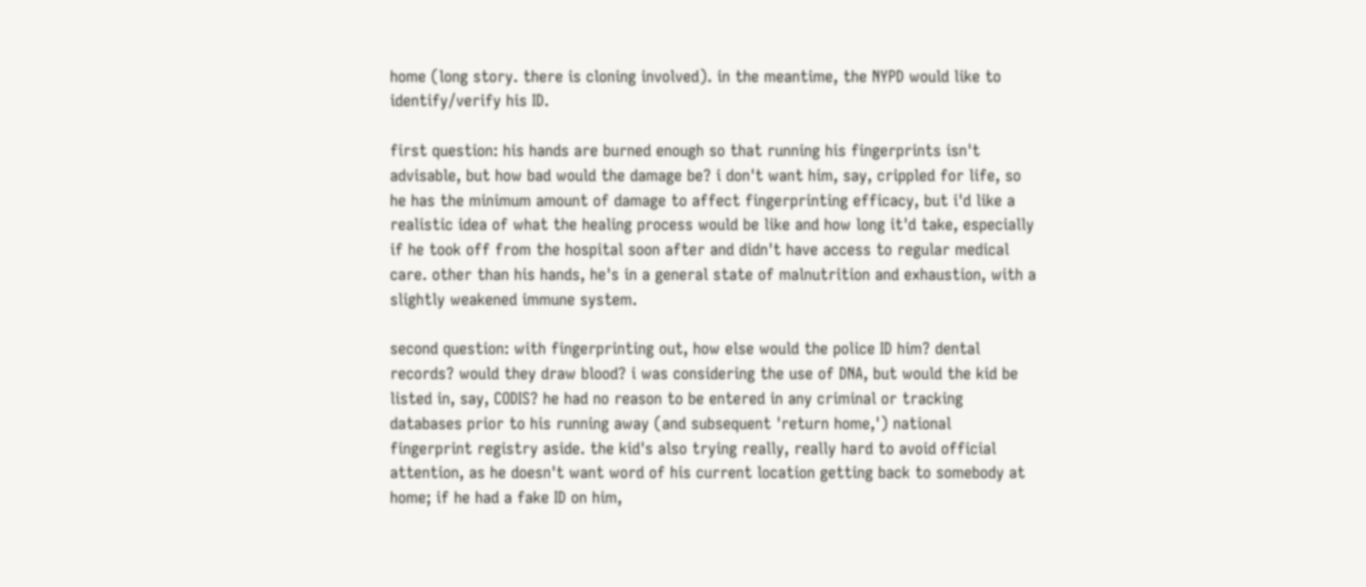home (long story. there is cloning involved). in the meantime, the NYPD would like to identify/verify his ID.

first question: his hands are burned enough so that running his fingerprints isn't advisable, but how bad would the damage be? i don't want him, say, crippled for life, so he has the minimum amount of damage to affect fingerprinting efficacy, but i'd like a realistic idea of what the healing process would be like and how long it'd take, especially if he took off from the hospital soon after and didn't have access to regular medical care. other than his hands, he's in a general state of malnutrition and exhaustion, with a slightly weakened immune system.

second question: with fingerprinting out, how else would the police ID him? dental records? would they draw blood? i was considering the use of DNA, but would the kid be listed in, say, CODIS? he had no reason to be entered in any criminal or tracking databases prior to his running away (and subsequent 'return home,') national fingerprint registry aside. the kid's also trying really, really hard to avoid official attention, as he doesn't want word of his current location getting back to somebody at home; if he had a fake ID on him,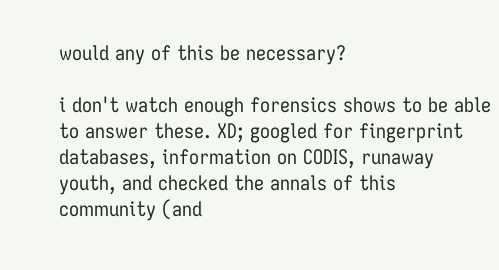would any of this be necessary?

i don't watch enough forensics shows to be able to answer these. XD; googled for fingerprint databases, information on CODIS, runaway youth, and checked the annals of this community (and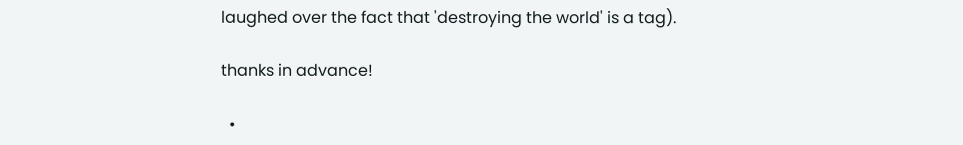laughed over the fact that 'destroying the world' is a tag).

thanks in advance!

  •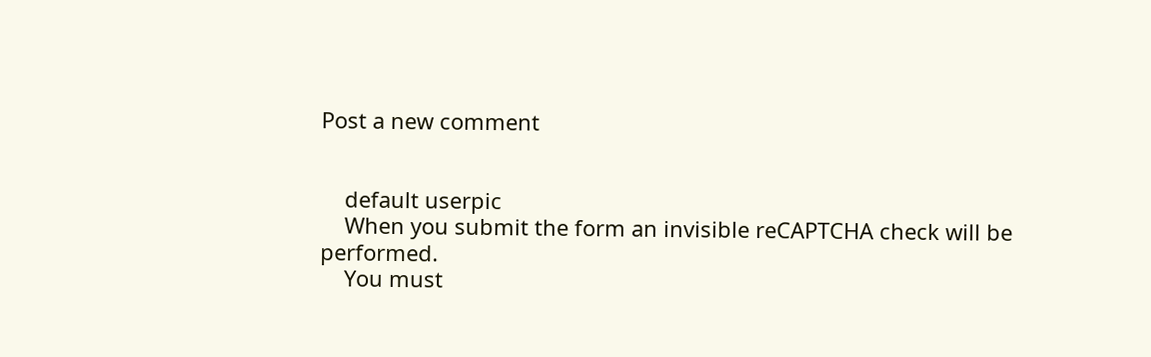Post a new comment


    default userpic
    When you submit the form an invisible reCAPTCHA check will be performed.
    You must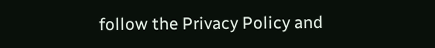follow the Privacy Policy and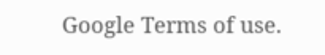Google Terms of use.